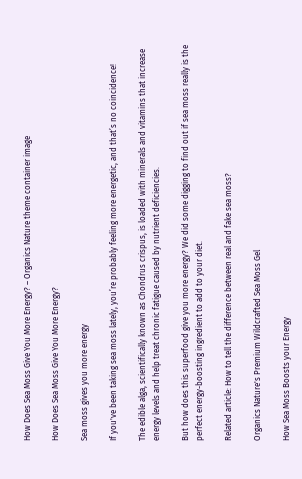How Does Sea Moss Give You More Energy? – Organics Nature theme container image

How Does Sea Moss Give You More Energy?

Sea moss gives you more energy

If you've been taking sea moss lately, you’re probably feeling more energetic, and that’s no coincidence!

The edible alga, scientifically known as Chondrus crispus, is loaded with minerals and vitamins that increase energy levels and help treat chronic fatigue caused by nutrient deficiencies.

But how does this superfood give you more energy? We did some digging to find out if sea moss really is the perfect energy-boosting ingredient to add to your diet.

Related article: How to tell the difference between real and fake sea moss?

Organics Nature's Premium Wildcrafted Sea Moss Gel

How Sea Moss Boosts your Energy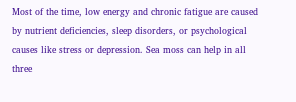Most of the time, low energy and chronic fatigue are caused by nutrient deficiencies, sleep disorders, or psychological causes like stress or depression. Sea moss can help in all three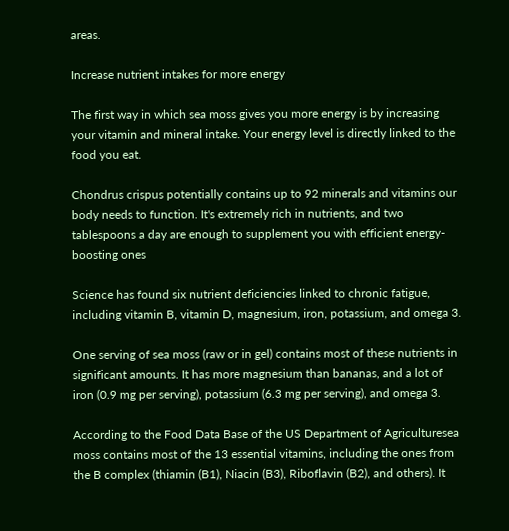areas.

Increase nutrient intakes for more energy

The first way in which sea moss gives you more energy is by increasing your vitamin and mineral intake. Your energy level is directly linked to the food you eat.

Chondrus crispus potentially contains up to 92 minerals and vitamins our body needs to function. It's extremely rich in nutrients, and two tablespoons a day are enough to supplement you with efficient energy-boosting ones

Science has found six nutrient deficiencies linked to chronic fatigue, including vitamin B, vitamin D, magnesium, iron, potassium, and omega 3.

One serving of sea moss (raw or in gel) contains most of these nutrients in significant amounts. It has more magnesium than bananas, and a lot of iron (0.9 mg per serving), potassium (6.3 mg per serving), and omega 3.

According to the Food Data Base of the US Department of Agriculturesea moss contains most of the 13 essential vitamins, including the ones from the B complex (thiamin (B1), Niacin (B3), Riboflavin (B2), and others). It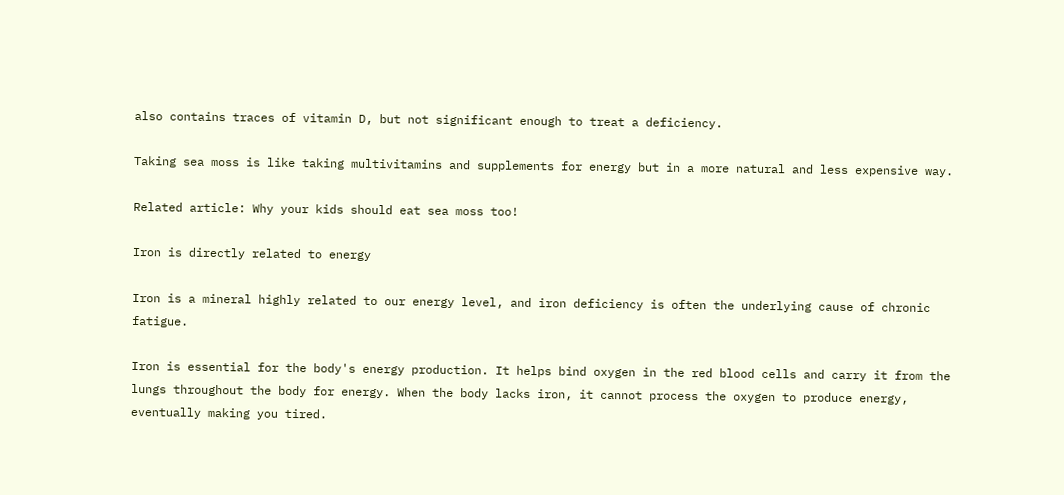also contains traces of vitamin D, but not significant enough to treat a deficiency.

Taking sea moss is like taking multivitamins and supplements for energy but in a more natural and less expensive way.

Related article: Why your kids should eat sea moss too!

Iron is directly related to energy

Iron is a mineral highly related to our energy level, and iron deficiency is often the underlying cause of chronic fatigue.

Iron is essential for the body's energy production. It helps bind oxygen in the red blood cells and carry it from the lungs throughout the body for energy. When the body lacks iron, it cannot process the oxygen to produce energy, eventually making you tired.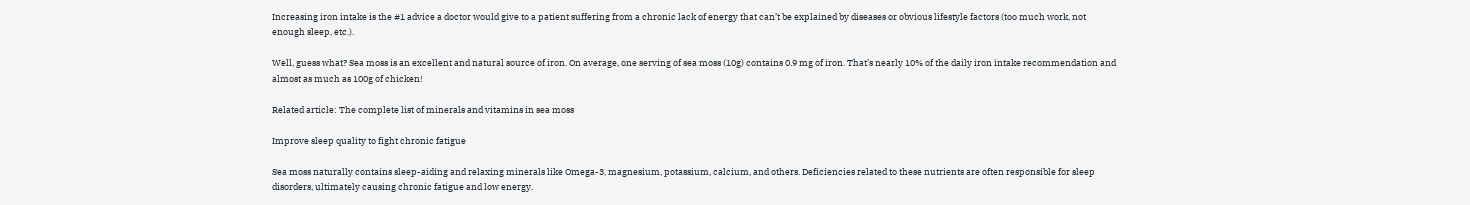Increasing iron intake is the #1 advice a doctor would give to a patient suffering from a chronic lack of energy that can’t be explained by diseases or obvious lifestyle factors (too much work, not enough sleep, etc.).

Well, guess what? Sea moss is an excellent and natural source of iron. On average, one serving of sea moss (10g) contains 0.9 mg of iron. That’s nearly 10% of the daily iron intake recommendation and almost as much as 100g of chicken!

Related article: The complete list of minerals and vitamins in sea moss

Improve sleep quality to fight chronic fatigue

Sea moss naturally contains sleep-aiding and relaxing minerals like Omega-3, magnesium, potassium, calcium, and others. Deficiencies related to these nutrients are often responsible for sleep disorders, ultimately causing chronic fatigue and low energy.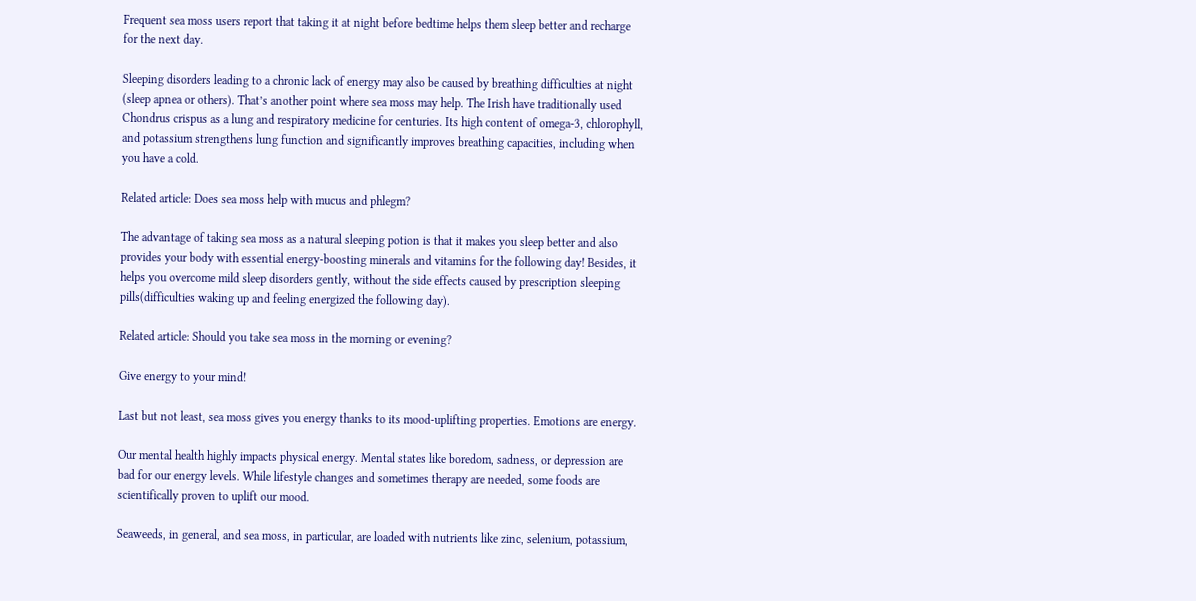Frequent sea moss users report that taking it at night before bedtime helps them sleep better and recharge for the next day.

Sleeping disorders leading to a chronic lack of energy may also be caused by breathing difficulties at night (sleep apnea or others). That’s another point where sea moss may help. The Irish have traditionally used Chondrus crispus as a lung and respiratory medicine for centuries. Its high content of omega-3, chlorophyll, and potassium strengthens lung function and significantly improves breathing capacities, including when you have a cold.

Related article: Does sea moss help with mucus and phlegm?

The advantage of taking sea moss as a natural sleeping potion is that it makes you sleep better and also provides your body with essential energy-boosting minerals and vitamins for the following day! Besides, it helps you overcome mild sleep disorders gently, without the side effects caused by prescription sleeping pills(difficulties waking up and feeling energized the following day).

Related article: Should you take sea moss in the morning or evening?

Give energy to your mind!

Last but not least, sea moss gives you energy thanks to its mood-uplifting properties. Emotions are energy.

Our mental health highly impacts physical energy. Mental states like boredom, sadness, or depression are bad for our energy levels. While lifestyle changes and sometimes therapy are needed, some foods are scientifically proven to uplift our mood.

Seaweeds, in general, and sea moss, in particular, are loaded with nutrients like zinc, selenium, potassium,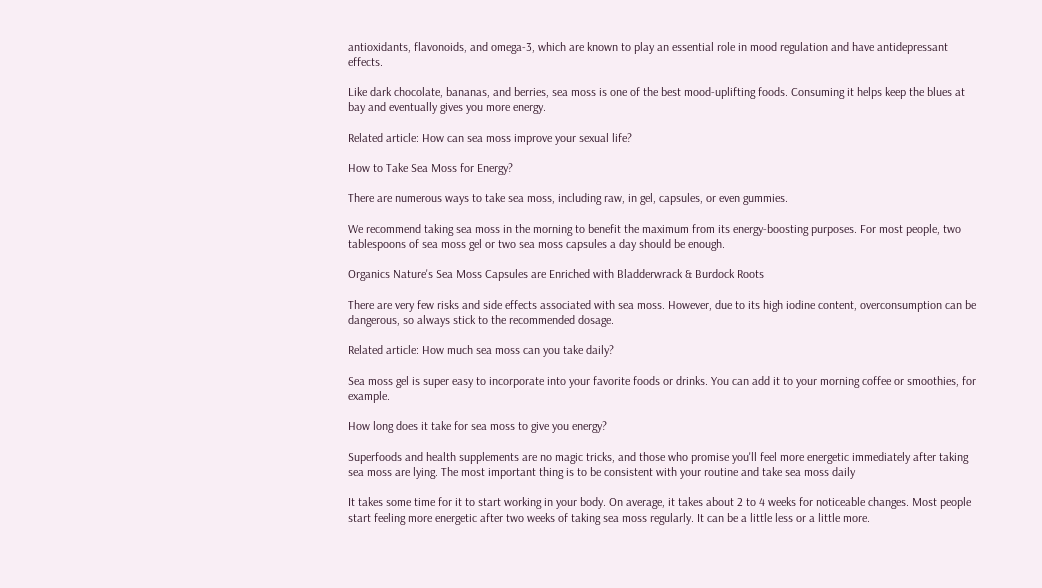antioxidants, flavonoids, and omega-3, which are known to play an essential role in mood regulation and have antidepressant effects.

Like dark chocolate, bananas, and berries, sea moss is one of the best mood-uplifting foods. Consuming it helps keep the blues at bay and eventually gives you more energy.

Related article: How can sea moss improve your sexual life?

How to Take Sea Moss for Energy?

There are numerous ways to take sea moss, including raw, in gel, capsules, or even gummies.

We recommend taking sea moss in the morning to benefit the maximum from its energy-boosting purposes. For most people, two tablespoons of sea moss gel or two sea moss capsules a day should be enough.

Organics Nature's Sea Moss Capsules are Enriched with Bladderwrack & Burdock Roots

There are very few risks and side effects associated with sea moss. However, due to its high iodine content, overconsumption can be dangerous, so always stick to the recommended dosage.

Related article: How much sea moss can you take daily?

Sea moss gel is super easy to incorporate into your favorite foods or drinks. You can add it to your morning coffee or smoothies, for example.

How long does it take for sea moss to give you energy?

Superfoods and health supplements are no magic tricks, and those who promise you'll feel more energetic immediately after taking sea moss are lying. The most important thing is to be consistent with your routine and take sea moss daily

It takes some time for it to start working in your body. On average, it takes about 2 to 4 weeks for noticeable changes. Most people start feeling more energetic after two weeks of taking sea moss regularly. It can be a little less or a little more.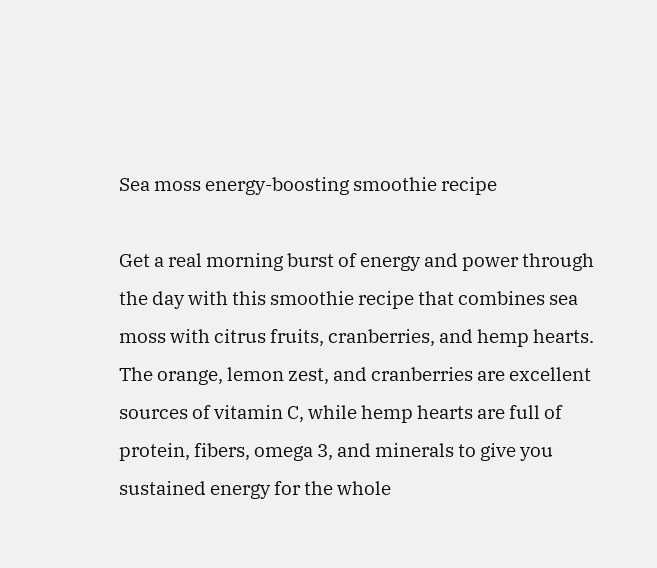Sea moss energy-boosting smoothie recipe

Get a real morning burst of energy and power through the day with this smoothie recipe that combines sea moss with citrus fruits, cranberries, and hemp hearts. The orange, lemon zest, and cranberries are excellent sources of vitamin C, while hemp hearts are full of protein, fibers, omega 3, and minerals to give you sustained energy for the whole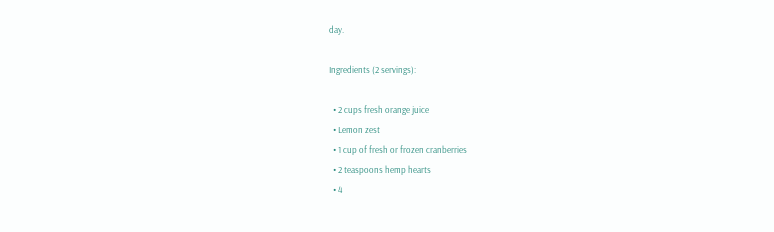day.

Ingredients (2 servings):

  • 2 cups fresh orange juice
  • Lemon zest
  • 1 cup of fresh or frozen cranberries
  • 2 teaspoons hemp hearts
  • 4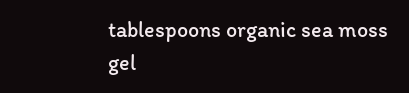tablespoons organic sea moss gel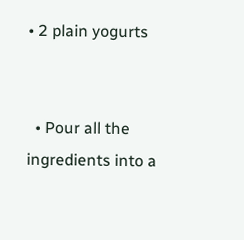• 2 plain yogurts


  • Pour all the ingredients into a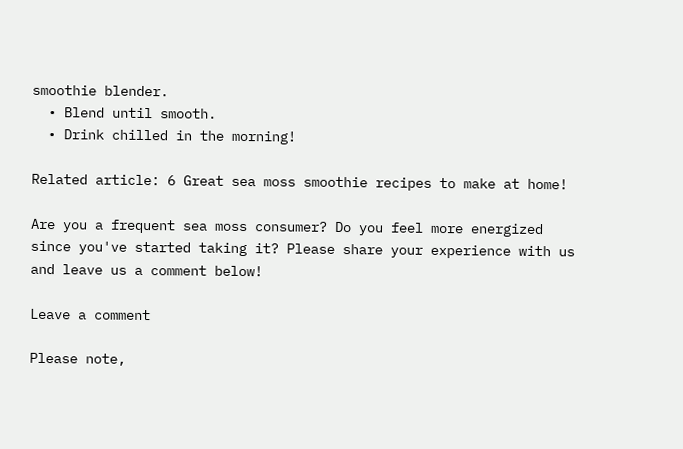smoothie blender.
  • Blend until smooth.
  • Drink chilled in the morning!

Related article: 6 Great sea moss smoothie recipes to make at home!

Are you a frequent sea moss consumer? Do you feel more energized since you've started taking it? Please share your experience with us and leave us a comment below!

Leave a comment

Please note,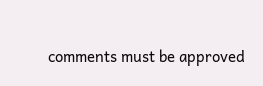comments must be approved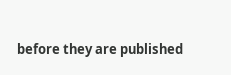before they are published